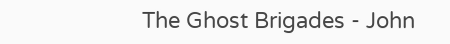The Ghost Brigades - John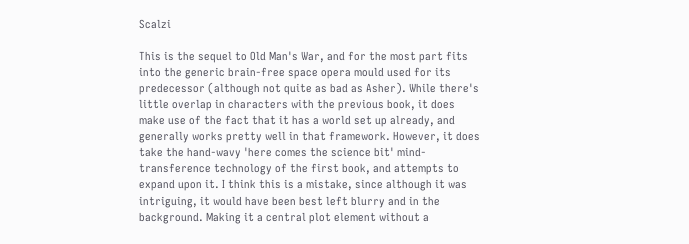Scalzi

This is the sequel to Old Man's War, and for the most part fits into the generic brain-free space opera mould used for its predecessor (although not quite as bad as Asher). While there's little overlap in characters with the previous book, it does make use of the fact that it has a world set up already, and generally works pretty well in that framework. However, it does take the hand-wavy 'here comes the science bit' mind-transference technology of the first book, and attempts to expand upon it. I think this is a mistake, since although it was intriguing, it would have been best left blurry and in the background. Making it a central plot element without a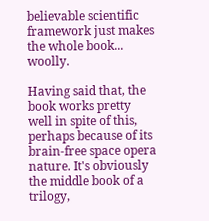believable scientific framework just makes the whole book... woolly.

Having said that, the book works pretty well in spite of this, perhaps because of its brain-free space opera nature. It's obviously the middle book of a trilogy,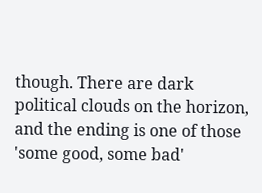though. There are dark political clouds on the horizon, and the ending is one of those 'some good, some bad'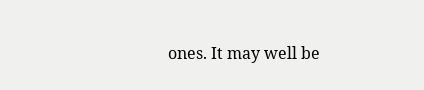ones. It may well be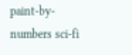paint-by-numbers sci-fi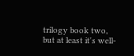trilogy book two, but at least it's well-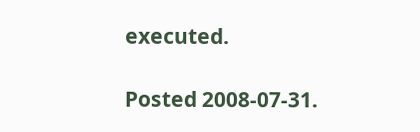executed.

Posted 2008-07-31.